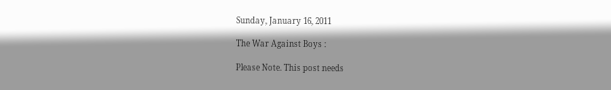Sunday, January 16, 2011

The War Against Boys :

Please Note. This post needs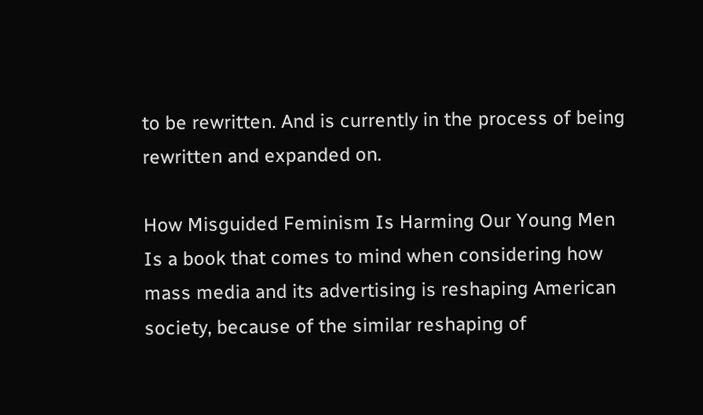to be rewritten. And is currently in the process of being rewritten and expanded on.

How Misguided Feminism Is Harming Our Young Men Is a book that comes to mind when considering how mass media and its advertising is reshaping American society, because of the similar reshaping of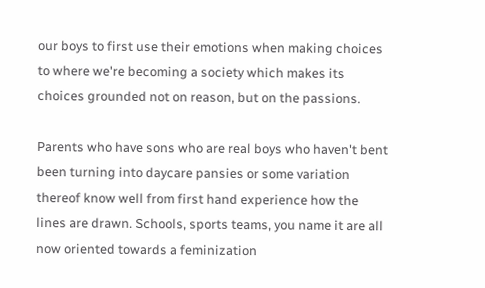our boys to first use their emotions when making choices to where we're becoming a society which makes its choices grounded not on reason, but on the passions.

Parents who have sons who are real boys who haven't bent been turning into daycare pansies or some variation thereof know well from first hand experience how the lines are drawn. Schools, sports teams, you name it are all now oriented towards a feminization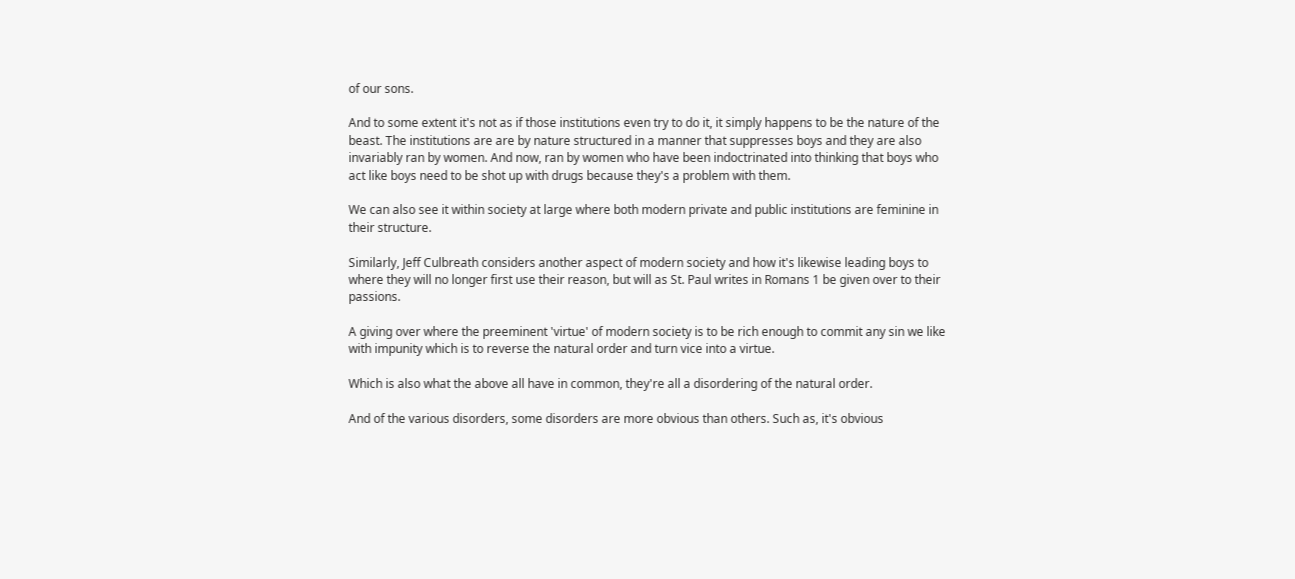of our sons.

And to some extent it's not as if those institutions even try to do it, it simply happens to be the nature of the beast. The institutions are are by nature structured in a manner that suppresses boys and they are also invariably ran by women. And now, ran by women who have been indoctrinated into thinking that boys who act like boys need to be shot up with drugs because they's a problem with them.

We can also see it within society at large where both modern private and public institutions are feminine in their structure.

Similarly, Jeff Culbreath considers another aspect of modern society and how it's likewise leading boys to where they will no longer first use their reason, but will as St. Paul writes in Romans 1 be given over to their passions.

A giving over where the preeminent 'virtue' of modern society is to be rich enough to commit any sin we like with impunity which is to reverse the natural order and turn vice into a virtue.

Which is also what the above all have in common, they're all a disordering of the natural order.

And of the various disorders, some disorders are more obvious than others. Such as, it's obvious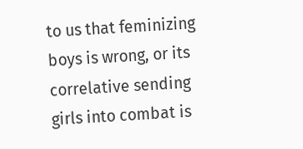to us that feminizing boys is wrong, or its correlative sending girls into combat is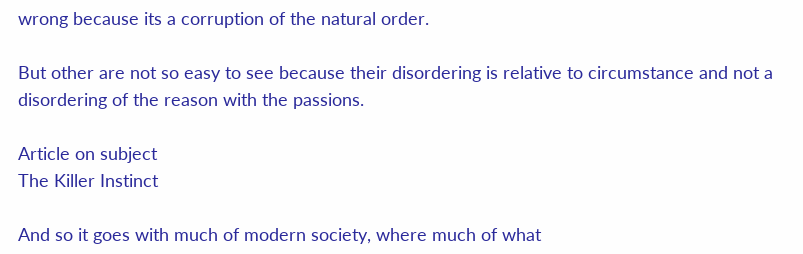wrong because its a corruption of the natural order.

But other are not so easy to see because their disordering is relative to circumstance and not a disordering of the reason with the passions.

Article on subject
The Killer Instinct

And so it goes with much of modern society, where much of what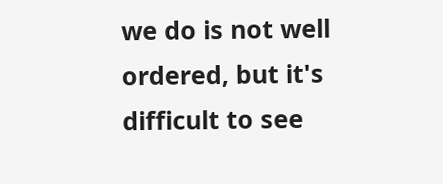we do is not well ordered, but it's difficult to see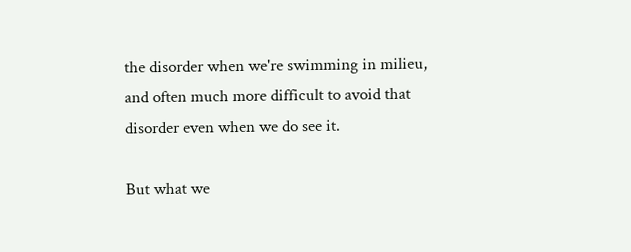the disorder when we're swimming in milieu, and often much more difficult to avoid that disorder even when we do see it.

But what we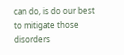can do, is do our best to mitigate those disorders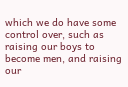which we do have some control over, such as raising our boys to become men, and raising our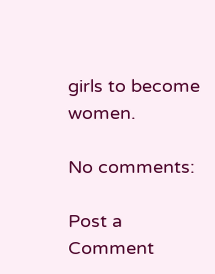girls to become women.

No comments:

Post a Comment